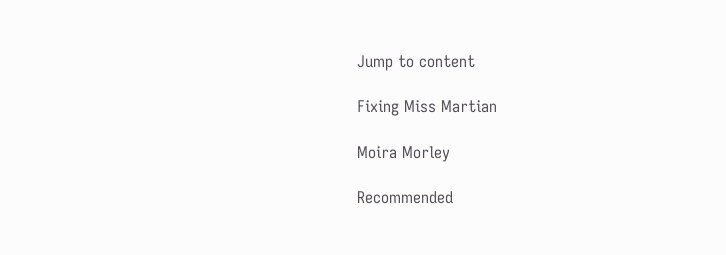Jump to content

Fixing Miss Martian

Moira Morley

Recommended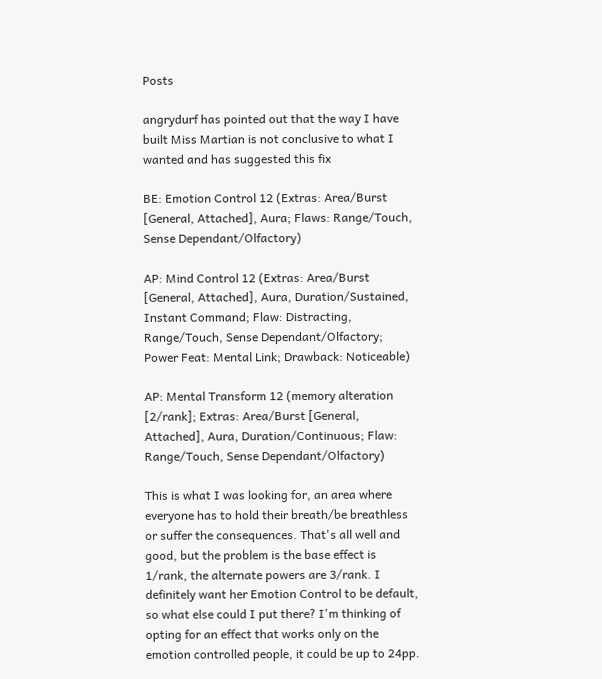Posts

angrydurf has pointed out that the way I have built Miss Martian is not conclusive to what I wanted and has suggested this fix

BE: Emotion Control 12 (Extras: Area/Burst [General, Attached], Aura; Flaws: Range/Touch, Sense Dependant/Olfactory)

AP: Mind Control 12 (Extras: Area/Burst [General, Attached], Aura, Duration/Sustained, Instant Command; Flaw: Distracting, Range/Touch, Sense Dependant/Olfactory; Power Feat: Mental Link; Drawback: Noticeable)

AP: Mental Transform 12 (memory alteration [2/rank]; Extras: Area/Burst [General, Attached], Aura, Duration/Continuous; Flaw: Range/Touch, Sense Dependant/Olfactory)

This is what I was looking for, an area where everyone has to hold their breath/be breathless or suffer the consequences. That's all well and good, but the problem is the base effect is 1/rank, the alternate powers are 3/rank. I definitely want her Emotion Control to be default, so what else could I put there? I'm thinking of opting for an effect that works only on the emotion controlled people, it could be up to 24pp.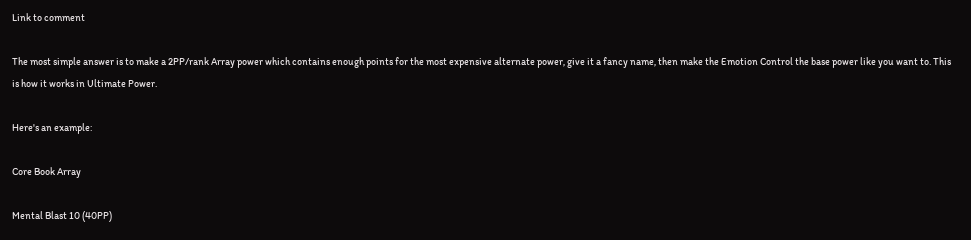Link to comment

The most simple answer is to make a 2PP/rank Array power which contains enough points for the most expensive alternate power, give it a fancy name, then make the Emotion Control the base power like you want to. This is how it works in Ultimate Power.

Here's an example:

Core Book Array

Mental Blast 10 (40PP)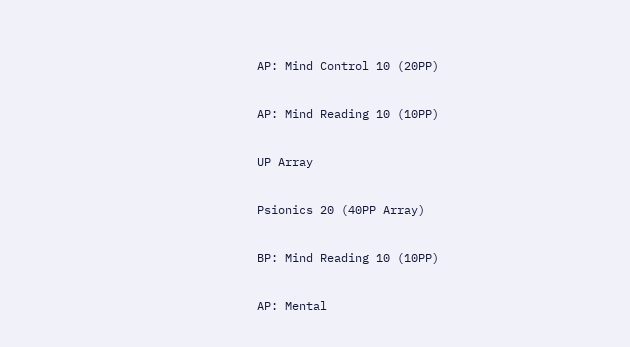AP: Mind Control 10 (20PP)

AP: Mind Reading 10 (10PP)

UP Array

Psionics 20 (40PP Array)

BP: Mind Reading 10 (10PP)

AP: Mental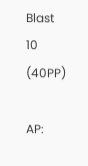Blast 10 (40PP)

AP: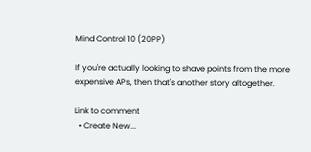Mind Control 10 (20PP)

If you're actually looking to shave points from the more expensive APs, then that's another story altogether.

Link to comment
  • Create New...